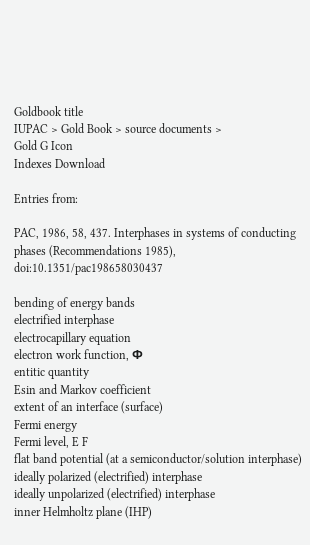Goldbook title
IUPAC > Gold Book > source documents >
Gold G Icon
Indexes Download

Entries from:

PAC, 1986, 58, 437. Interphases in systems of conducting phases (Recommendations 1985), doi:10.1351/pac198658030437

bending of energy bands
electrified interphase
electrocapillary equation
electron work function, Φ
entitic quantity
Esin and Markov coefficient
extent of an interface (surface)
Fermi energy
Fermi level, E F
flat band potential (at a semiconductor/solution interphase)
ideally polarized (electrified) interphase
ideally unpolarized (electrified) interphase
inner Helmholtz plane (IHP)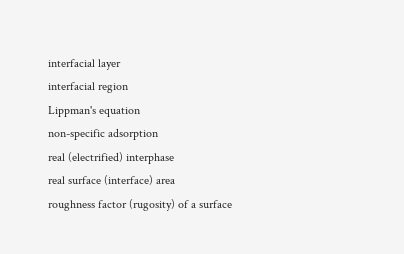interfacial layer
interfacial region
Lippman's equation
non-specific adsorption
real (electrified) interphase
real surface (interface) area
roughness factor (rugosity) of a surface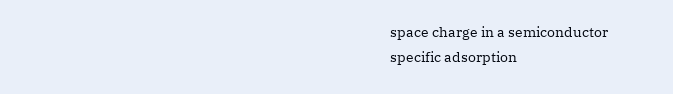space charge in a semiconductor
specific adsorption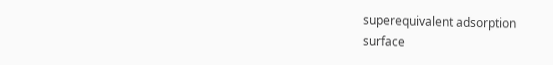superequivalent adsorption
surface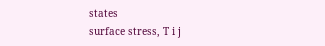states
surface stress, T i j